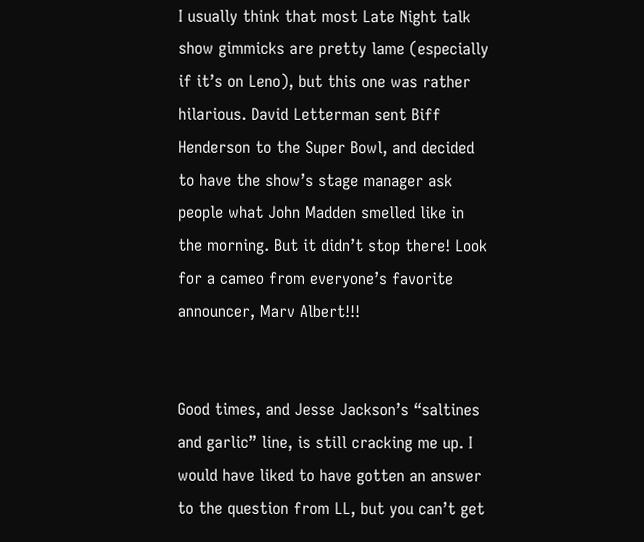I usually think that most Late Night talk show gimmicks are pretty lame (especially if it’s on Leno), but this one was rather hilarious. David Letterman sent Biff Henderson to the Super Bowl, and decided to have the show’s stage manager ask people what John Madden smelled like in the morning. But it didn’t stop there! Look for a cameo from everyone’s favorite announcer, Marv Albert!!!


Good times, and Jesse Jackson’s “saltines and garlic” line, is still cracking me up. I would have liked to have gotten an answer to the question from LL, but you can’t get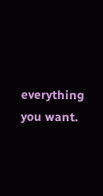everything you want.